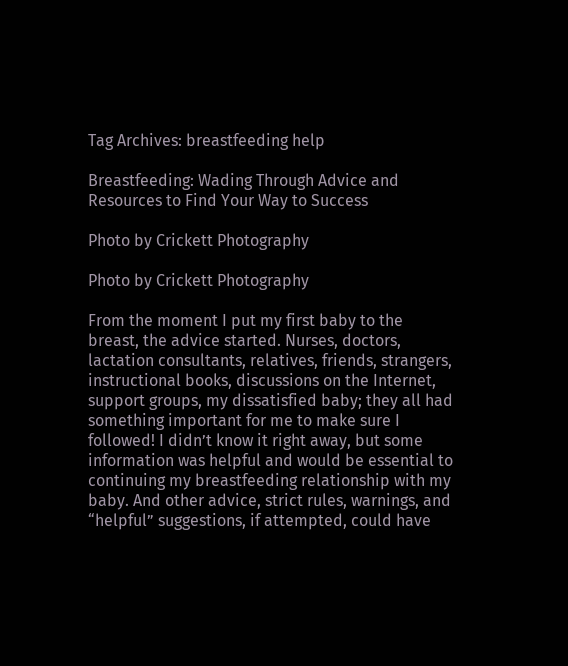Tag Archives: breastfeeding help

Breastfeeding: Wading Through Advice and Resources to Find Your Way to Success

Photo by Crickett Photography

Photo by Crickett Photography

From the moment I put my first baby to the breast, the advice started. Nurses, doctors, lactation consultants, relatives, friends, strangers, instructional books, discussions on the Internet, support groups, my dissatisfied baby; they all had something important for me to make sure I followed! I didn’t know it right away, but some information was helpful and would be essential to continuing my breastfeeding relationship with my baby. And other advice, strict rules, warnings, and “helpful” suggestions, if attempted, could have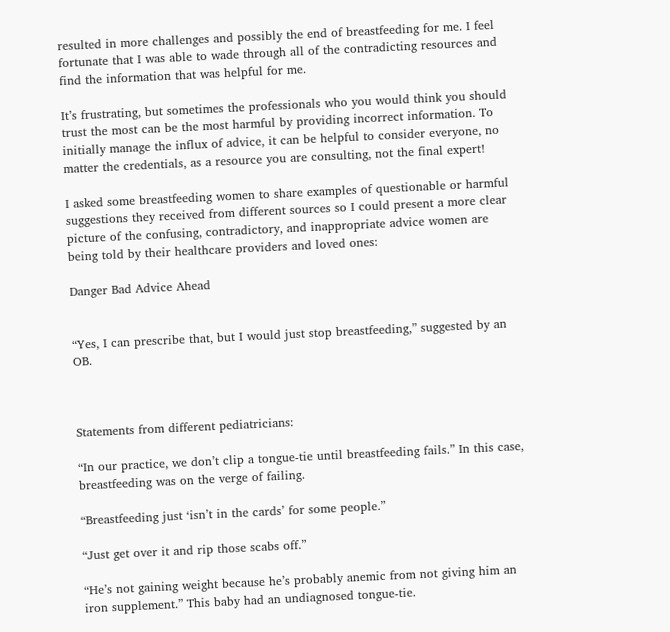resulted in more challenges and possibly the end of breastfeeding for me. I feel fortunate that I was able to wade through all of the contradicting resources and find the information that was helpful for me.

It’s frustrating, but sometimes the professionals who you would think you should trust the most can be the most harmful by providing incorrect information. To initially manage the influx of advice, it can be helpful to consider everyone, no matter the credentials, as a resource you are consulting, not the final expert!

I asked some breastfeeding women to share examples of questionable or harmful suggestions they received from different sources so I could present a more clear picture of the confusing, contradictory, and inappropriate advice women are being told by their healthcare providers and loved ones:

Danger Bad Advice Ahead


“Yes, I can prescribe that, but I would just stop breastfeeding,” suggested by an OB.



Statements from different pediatricians:

“In our practice, we don’t clip a tongue-tie until breastfeeding fails.” In this case, breastfeeding was on the verge of failing.

“Breastfeeding just ‘isn’t in the cards’ for some people.”

“Just get over it and rip those scabs off.”

“He’s not gaining weight because he’s probably anemic from not giving him an iron supplement.” This baby had an undiagnosed tongue-tie.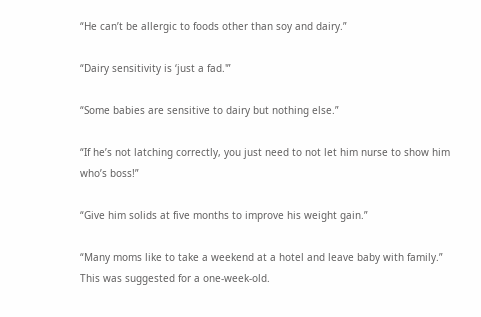“He can’t be allergic to foods other than soy and dairy.”

“Dairy sensitivity is ‘just a fad.'”

“Some babies are sensitive to dairy but nothing else.”

“If he’s not latching correctly, you just need to not let him nurse to show him who’s boss!”

“Give him solids at five months to improve his weight gain.”

“Many moms like to take a weekend at a hotel and leave baby with family.” This was suggested for a one-week-old.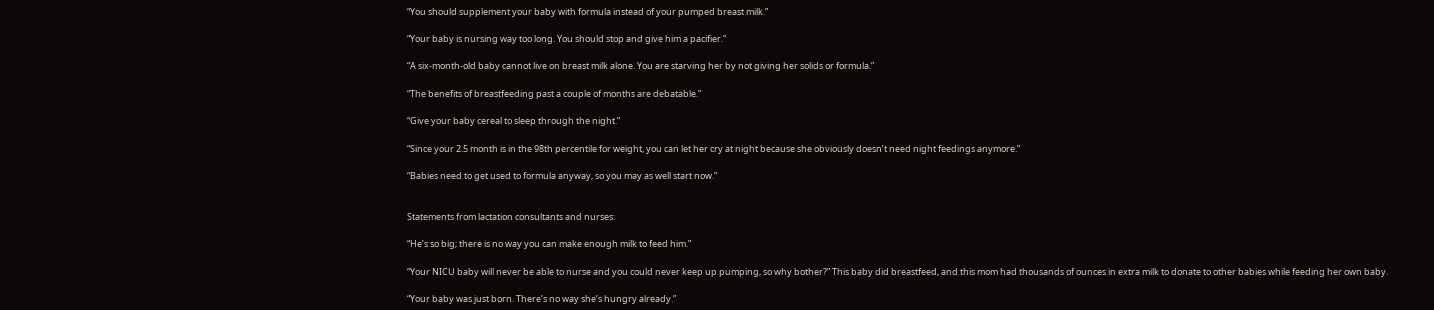“You should supplement your baby with formula instead of your pumped breast milk.”

“Your baby is nursing way too long. You should stop and give him a pacifier.”

“A six-month-old baby cannot live on breast milk alone. You are starving her by not giving her solids or formula.”

“The benefits of breastfeeding past a couple of months are debatable.”

“Give your baby cereal to sleep through the night.”

“Since your 2.5 month is in the 98th percentile for weight, you can let her cry at night because she obviously doesn’t need night feedings anymore.”

“Babies need to get used to formula anyway, so you may as well start now.”


Statements from lactation consultants and nurses:

“He’s so big; there is no way you can make enough milk to feed him.”

“Your NICU baby will never be able to nurse and you could never keep up pumping, so why bother?” This baby did breastfeed, and this mom had thousands of ounces in extra milk to donate to other babies while feeding her own baby.

“Your baby was just born. There’s no way she’s hungry already.”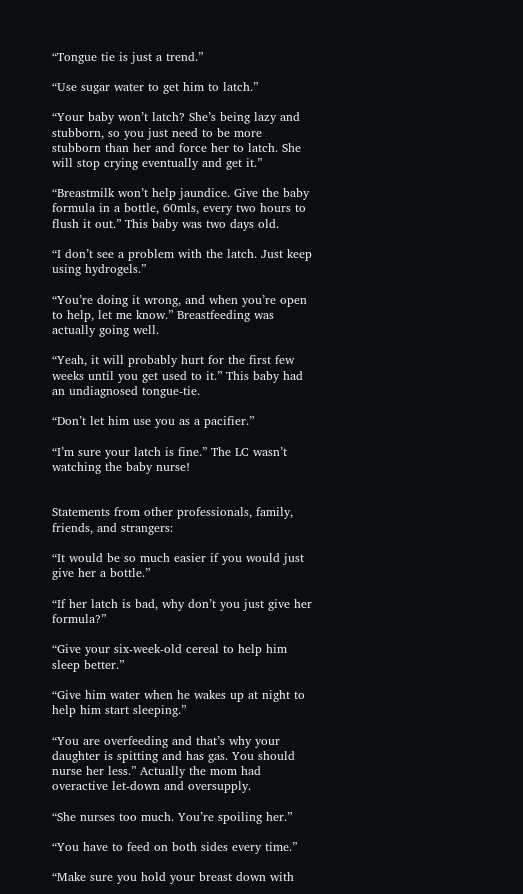“Tongue tie is just a trend.”

“Use sugar water to get him to latch.”

“Your baby won’t latch? She’s being lazy and stubborn, so you just need to be more stubborn than her and force her to latch. She will stop crying eventually and get it.”

“Breastmilk won’t help jaundice. Give the baby formula in a bottle, 60mls, every two hours to flush it out.” This baby was two days old.

“I don’t see a problem with the latch. Just keep using hydrogels.”

“You’re doing it wrong, and when you’re open to help, let me know.” Breastfeeding was actually going well.

“Yeah, it will probably hurt for the first few weeks until you get used to it.” This baby had an undiagnosed tongue-tie.

“Don’t let him use you as a pacifier.”

“I’m sure your latch is fine.” The LC wasn’t watching the baby nurse!


Statements from other professionals, family, friends, and strangers:

“It would be so much easier if you would just give her a bottle.”

“If her latch is bad, why don’t you just give her formula?”

“Give your six-week-old cereal to help him sleep better.”

“Give him water when he wakes up at night to help him start sleeping.”

“You are overfeeding and that’s why your daughter is spitting and has gas. You should nurse her less.” Actually the mom had overactive let-down and oversupply.

“She nurses too much. You’re spoiling her.”

“You have to feed on both sides every time.”

“Make sure you hold your breast down with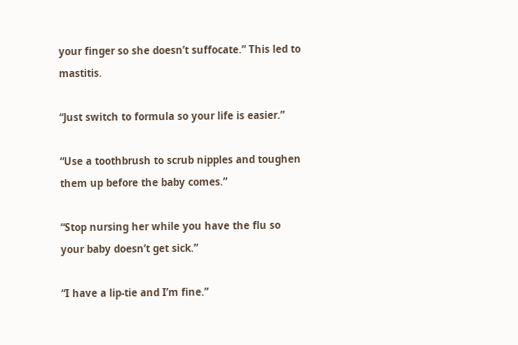your finger so she doesn’t suffocate.” This led to mastitis.

“Just switch to formula so your life is easier.”

“Use a toothbrush to scrub nipples and toughen them up before the baby comes.”

“Stop nursing her while you have the flu so your baby doesn’t get sick.”

“I have a lip-tie and I’m fine.”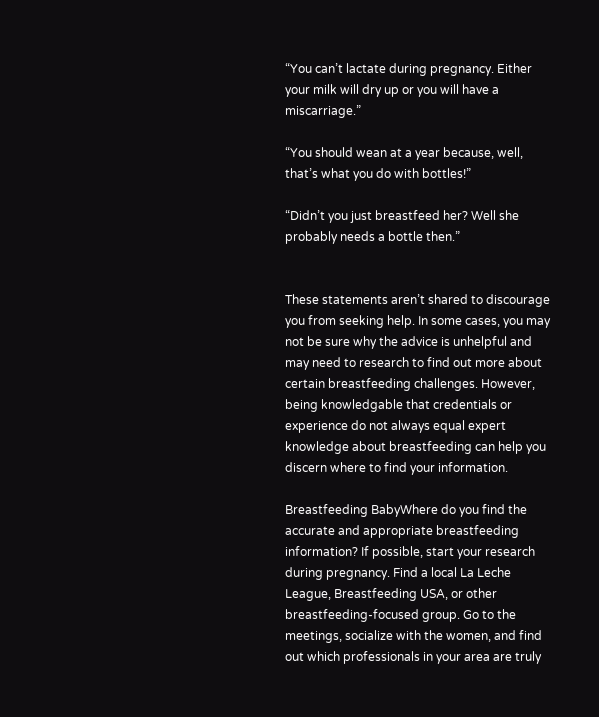“You can’t lactate during pregnancy. Either your milk will dry up or you will have a miscarriage.”

“You should wean at a year because, well, that’s what you do with bottles!”

“Didn’t you just breastfeed her? Well she probably needs a bottle then.”


These statements aren’t shared to discourage you from seeking help. In some cases, you may not be sure why the advice is unhelpful and may need to research to find out more about certain breastfeeding challenges. However, being knowledgable that credentials or experience do not always equal expert knowledge about breastfeeding can help you discern where to find your information.

Breastfeeding BabyWhere do you find the accurate and appropriate breastfeeding information? If possible, start your research during pregnancy. Find a local La Leche League, Breastfeeding USA, or other breastfeeding-focused group. Go to the meetings, socialize with the women, and find out which professionals in your area are truly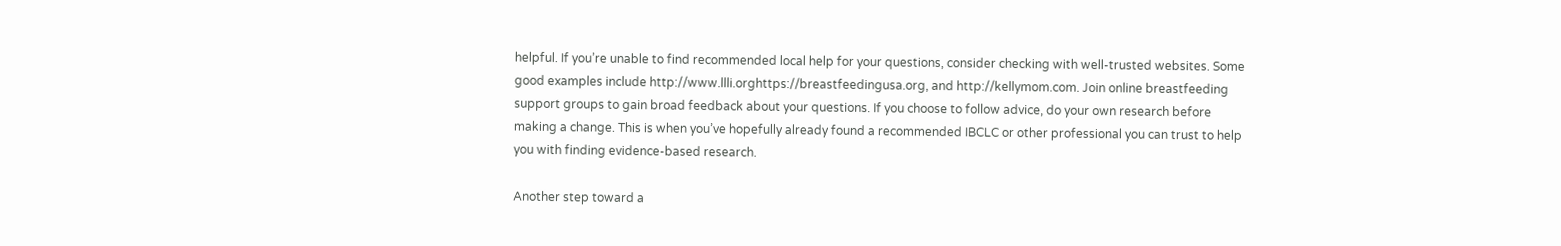helpful. If you’re unable to find recommended local help for your questions, consider checking with well-trusted websites. Some good examples include http://www.llli.orghttps://breastfeedingusa.org, and http://kellymom.com. Join online breastfeeding support groups to gain broad feedback about your questions. If you choose to follow advice, do your own research before making a change. This is when you’ve hopefully already found a recommended IBCLC or other professional you can trust to help you with finding evidence-based research.

Another step toward a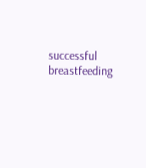successful breastfeeding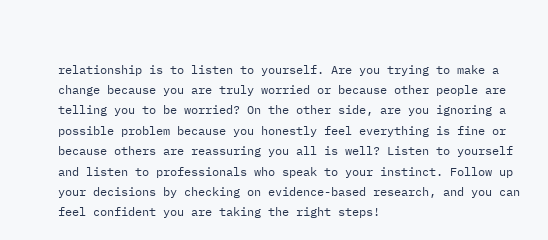relationship is to listen to yourself. Are you trying to make a change because you are truly worried or because other people are telling you to be worried? On the other side, are you ignoring a possible problem because you honestly feel everything is fine or because others are reassuring you all is well? Listen to yourself and listen to professionals who speak to your instinct. Follow up your decisions by checking on evidence-based research, and you can feel confident you are taking the right steps!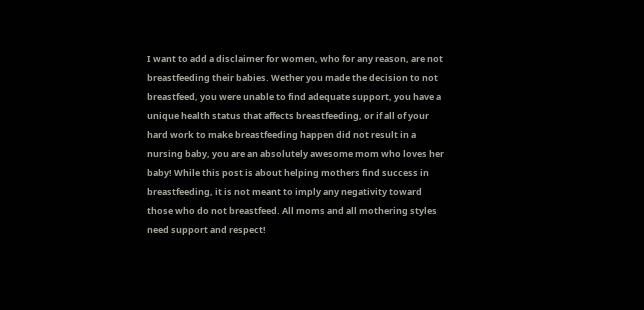I want to add a disclaimer for women, who for any reason, are not breastfeeding their babies. Wether you made the decision to not breastfeed, you were unable to find adequate support, you have a unique health status that affects breastfeeding, or if all of your hard work to make breastfeeding happen did not result in a nursing baby, you are an absolutely awesome mom who loves her baby! While this post is about helping mothers find success in breastfeeding, it is not meant to imply any negativity toward those who do not breastfeed. All moms and all mothering styles need support and respect!